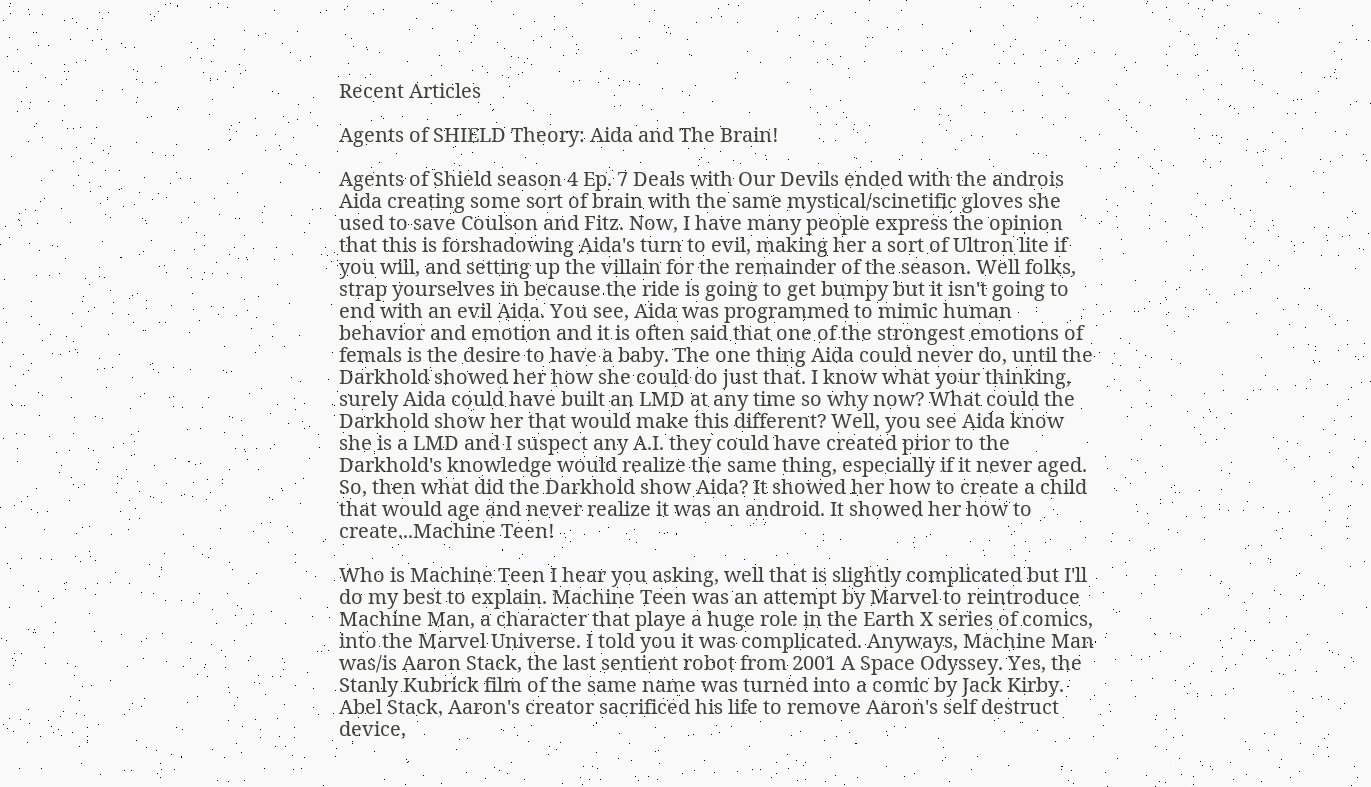Recent Articles

Agents of SHIELD Theory: Aida and The Brain!

Agents of Shield season 4 Ep. 7 Deals with Our Devils ended with the androis Aida creating some sort of brain with the same mystical/scinetific gloves she used to save Coulson and Fitz. Now, I have many people express the opinion that this is forshadowing Aida's turn to evil, making her a sort of Ultron lite if you will, and setting up the villain for the remainder of the season. Well folks, strap yourselves in because the ride is going to get bumpy but it isn't going to end with an evil Aida. You see, Aida was programmed to mimic human behavior and emotion and it is often said that one of the strongest emotions of femals is the desire to have a baby. The one thing Aida could never do, until the Darkhold showed her how she could do just that. I know what your thinking, surely Aida could have built an LMD at any time so why now? What could the Darkhold show her that would make this different? Well, you see Aida know she is a LMD and I suspect any A.I. they could have created prior to the Darkhold's knowledge would realize the same thing, especially if it never aged. So, then what did the Darkhold show Aida? It showed her how to create a child that would age and never realize it was an android. It showed her how to create...Machine Teen!

Who is Machine Teen I hear you asking, well that is slightly complicated but I'll do my best to explain. Machine Teen was an attempt by Marvel to reintroduce Machine Man, a character that playe a huge role in the Earth X series of comics, into the Marvel Universe. I told you it was complicated. Anyways, Machine Man was/is Aaron Stack, the last sentient robot from 2001 A Space Odyssey. Yes, the Stanly Kubrick film of the same name was turned into a comic by Jack Kirby. Abel Stack, Aaron's creator sacrificed his life to remove Aaron's self destruct device,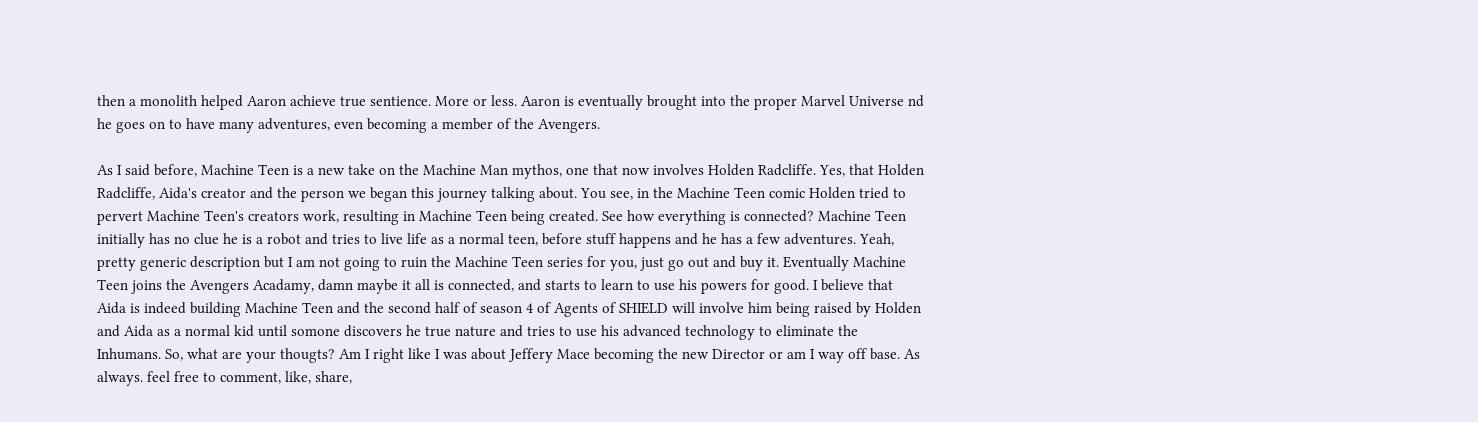then a monolith helped Aaron achieve true sentience. More or less. Aaron is eventually brought into the proper Marvel Universe nd he goes on to have many adventures, even becoming a member of the Avengers.

As I said before, Machine Teen is a new take on the Machine Man mythos, one that now involves Holden Radcliffe. Yes, that Holden Radcliffe, Aida's creator and the person we began this journey talking about. You see, in the Machine Teen comic Holden tried to pervert Machine Teen's creators work, resulting in Machine Teen being created. See how everything is connected? Machine Teen initially has no clue he is a robot and tries to live life as a normal teen, before stuff happens and he has a few adventures. Yeah, pretty generic description but I am not going to ruin the Machine Teen series for you, just go out and buy it. Eventually Machine Teen joins the Avengers Acadamy, damn maybe it all is connected, and starts to learn to use his powers for good. I believe that Aida is indeed building Machine Teen and the second half of season 4 of Agents of SHIELD will involve him being raised by Holden and Aida as a normal kid until somone discovers he true nature and tries to use his advanced technology to eliminate the Inhumans. So, what are your thougts? Am I right like I was about Jeffery Mace becoming the new Director or am I way off base. As always. feel free to comment, like, share,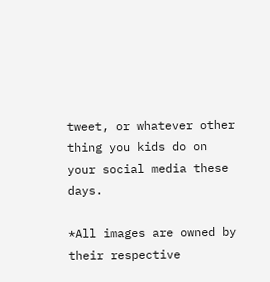tweet, or whatever other thing you kids do on your social media these days.

*All images are owned by their respective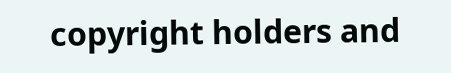copyright holders and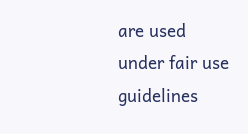are used under fair use guidelines